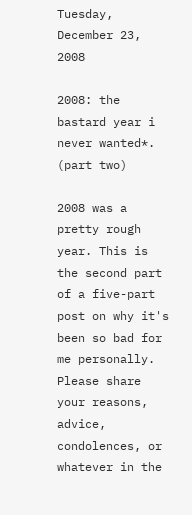Tuesday, December 23, 2008

2008: the bastard year i never wanted*. (part two)

2008 was a pretty rough year. This is the second part of a five-part post on why it's been so bad for me personally. Please share your reasons, advice, condolences, or whatever in the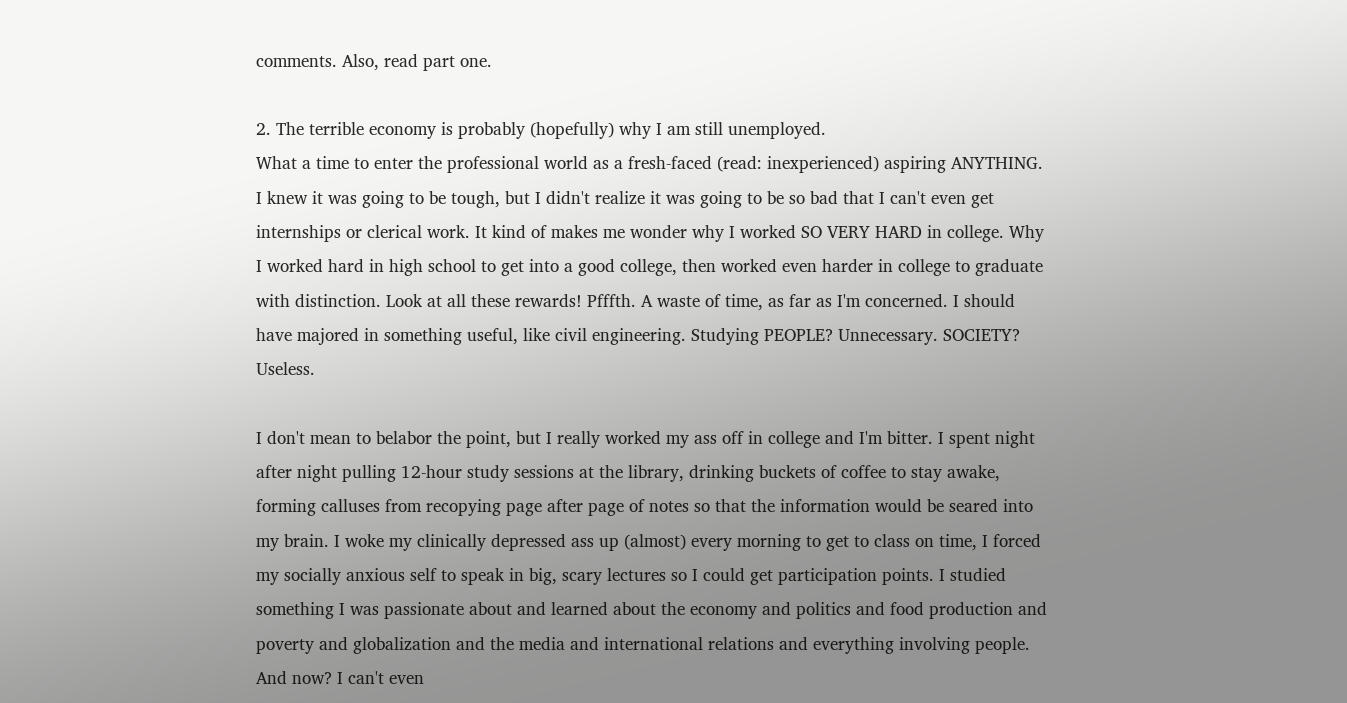comments. Also, read part one.

2. The terrible economy is probably (hopefully) why I am still unemployed.
What a time to enter the professional world as a fresh-faced (read: inexperienced) aspiring ANYTHING. I knew it was going to be tough, but I didn't realize it was going to be so bad that I can't even get internships or clerical work. It kind of makes me wonder why I worked SO VERY HARD in college. Why I worked hard in high school to get into a good college, then worked even harder in college to graduate with distinction. Look at all these rewards! Pfffth. A waste of time, as far as I'm concerned. I should have majored in something useful, like civil engineering. Studying PEOPLE? Unnecessary. SOCIETY? Useless.

I don't mean to belabor the point, but I really worked my ass off in college and I'm bitter. I spent night after night pulling 12-hour study sessions at the library, drinking buckets of coffee to stay awake, forming calluses from recopying page after page of notes so that the information would be seared into my brain. I woke my clinically depressed ass up (almost) every morning to get to class on time, I forced my socially anxious self to speak in big, scary lectures so I could get participation points. I studied something I was passionate about and learned about the economy and politics and food production and poverty and globalization and the media and international relations and everything involving people. And now? I can't even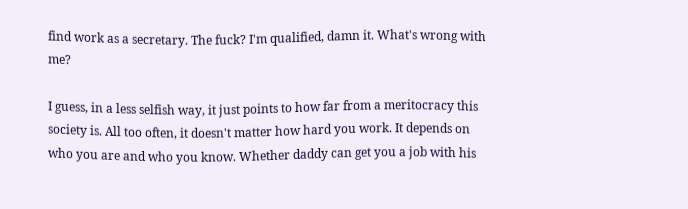find work as a secretary. The fuck? I'm qualified, damn it. What's wrong with me?

I guess, in a less selfish way, it just points to how far from a meritocracy this society is. All too often, it doesn't matter how hard you work. It depends on who you are and who you know. Whether daddy can get you a job with his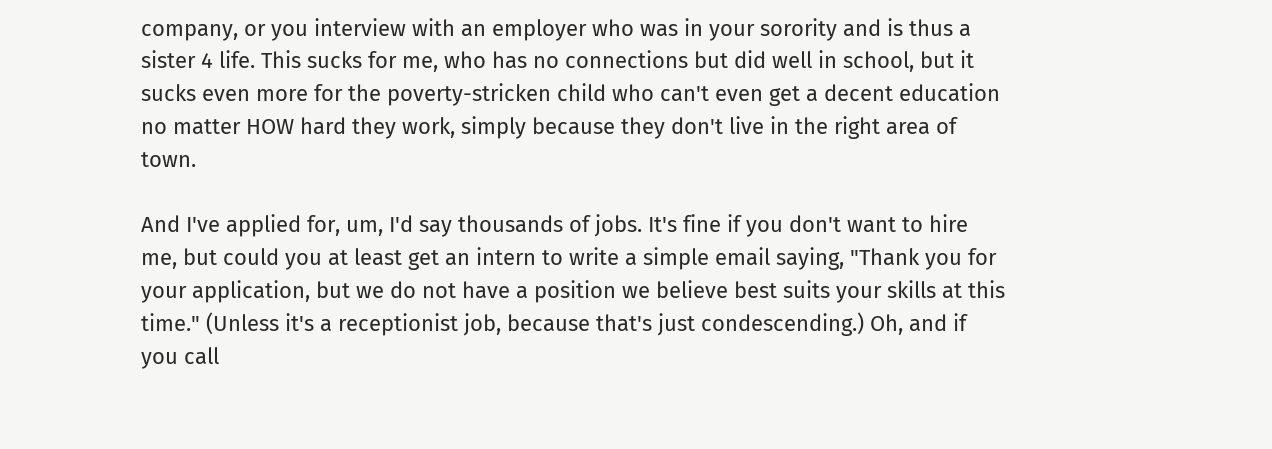company, or you interview with an employer who was in your sorority and is thus a sister 4 life. This sucks for me, who has no connections but did well in school, but it sucks even more for the poverty-stricken child who can't even get a decent education no matter HOW hard they work, simply because they don't live in the right area of town.

And I've applied for, um, I'd say thousands of jobs. It's fine if you don't want to hire me, but could you at least get an intern to write a simple email saying, "Thank you for your application, but we do not have a position we believe best suits your skills at this time." (Unless it's a receptionist job, because that's just condescending.) Oh, and if you call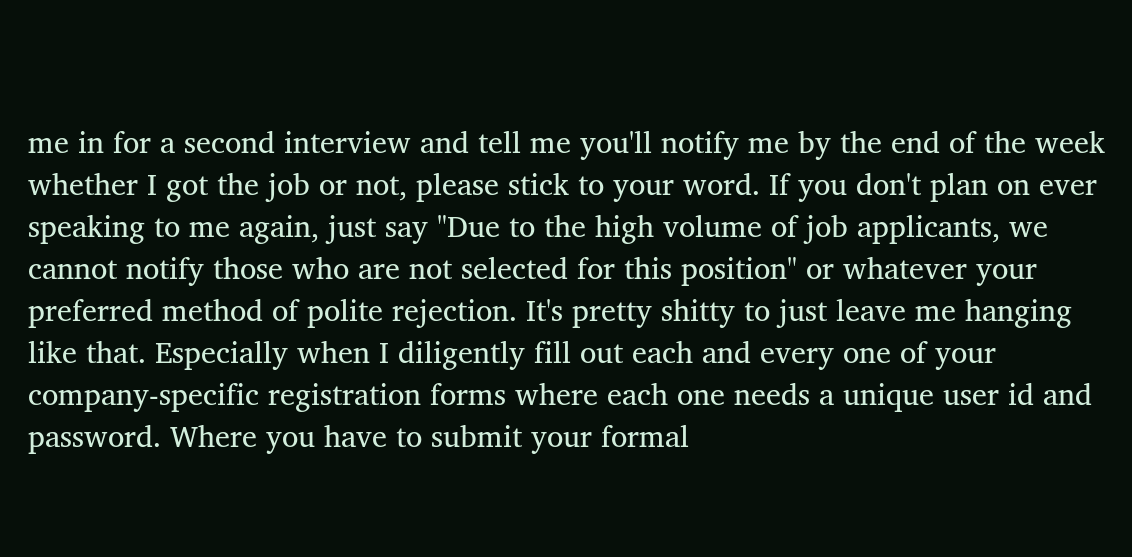me in for a second interview and tell me you'll notify me by the end of the week whether I got the job or not, please stick to your word. If you don't plan on ever speaking to me again, just say "Due to the high volume of job applicants, we cannot notify those who are not selected for this position" or whatever your preferred method of polite rejection. It's pretty shitty to just leave me hanging like that. Especially when I diligently fill out each and every one of your company-specific registration forms where each one needs a unique user id and password. Where you have to submit your formal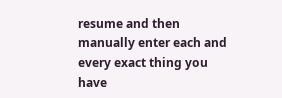resume and then manually enter each and every exact thing you have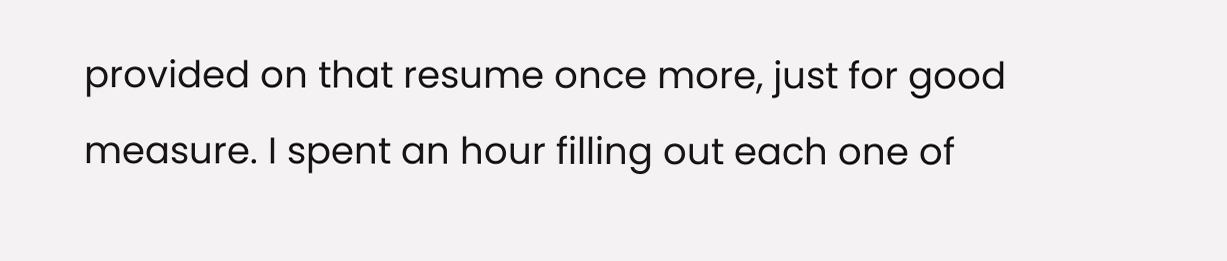provided on that resume once more, just for good measure. I spent an hour filling out each one of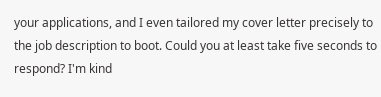your applications, and I even tailored my cover letter precisely to the job description to boot. Could you at least take five seconds to respond? I'm kind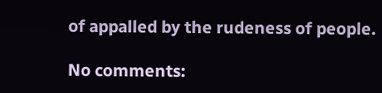of appalled by the rudeness of people.

No comments: